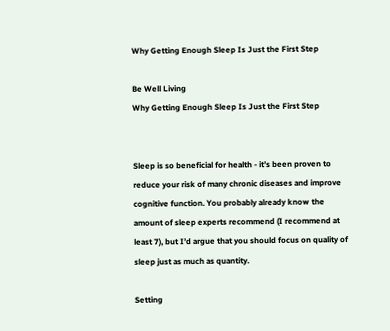Why Getting Enough Sleep Is Just the First Step

Be Well Living
Why Getting Enough Sleep Is Just the First Step


Sleep is so beneficial for health - it’s been proven to reduce your risk of many chronic diseases and improve cognitive function. You probably already know the amount of sleep experts recommend (I recommend at least 7), but I’d argue that you should focus on quality of sleep just as much as quantity.

Setting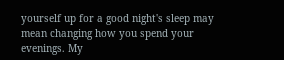yourself up for a good night's sleep may mean changing how you spend your evenings. My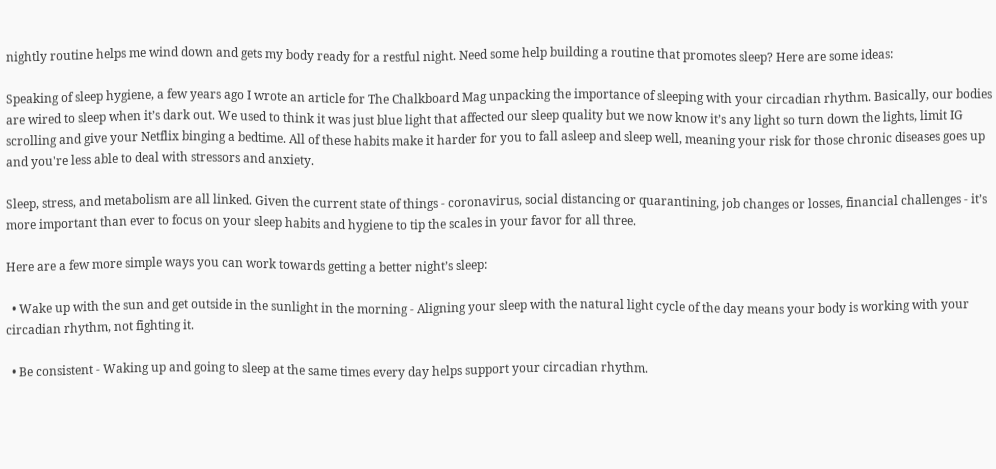nightly routine helps me wind down and gets my body ready for a restful night. Need some help building a routine that promotes sleep? Here are some ideas:

Speaking of sleep hygiene, a few years ago I wrote an article for The Chalkboard Mag unpacking the importance of sleeping with your circadian rhythm. Basically, our bodies are wired to sleep when it’s dark out. We used to think it was just blue light that affected our sleep quality but we now know it’s any light so turn down the lights, limit IG scrolling and give your Netflix binging a bedtime. All of these habits make it harder for you to fall asleep and sleep well, meaning your risk for those chronic diseases goes up and you're less able to deal with stressors and anxiety.

Sleep, stress, and metabolism are all linked. Given the current state of things - coronavirus, social distancing or quarantining, job changes or losses, financial challenges - it’s more important than ever to focus on your sleep habits and hygiene to tip the scales in your favor for all three.

Here are a few more simple ways you can work towards getting a better night’s sleep:

  • Wake up with the sun and get outside in the sunlight in the morning - Aligning your sleep with the natural light cycle of the day means your body is working with your circadian rhythm, not fighting it.

  • Be consistent - Waking up and going to sleep at the same times every day helps support your circadian rhythm.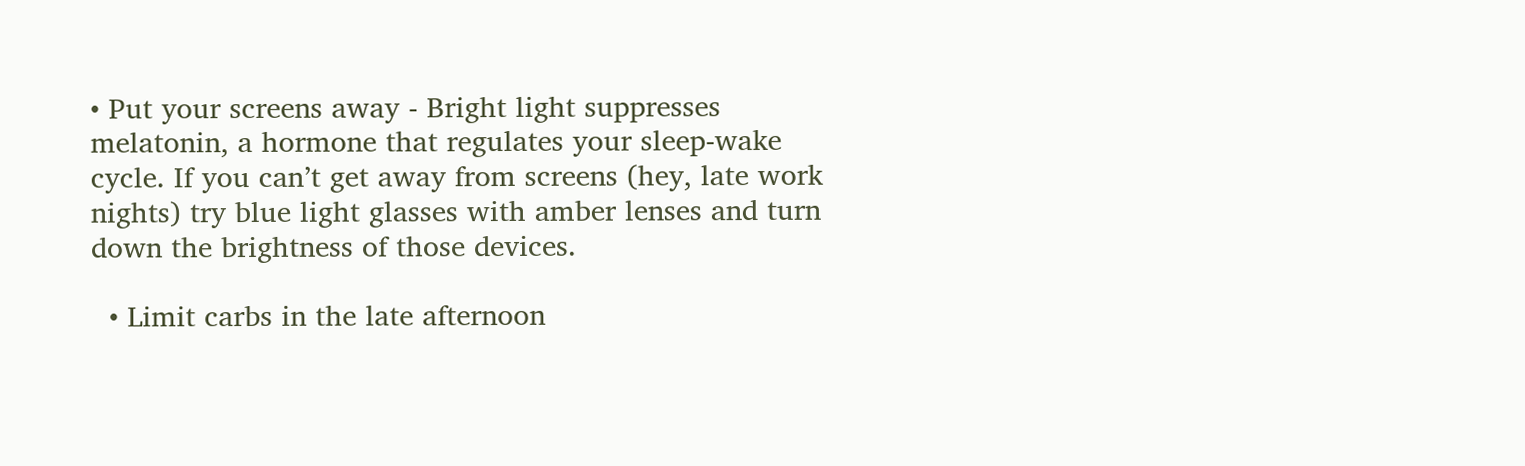• Put your screens away - Bright light suppresses melatonin, a hormone that regulates your sleep-wake cycle. If you can’t get away from screens (hey, late work nights) try blue light glasses with amber lenses and turn down the brightness of those devices.

  • Limit carbs in the late afternoon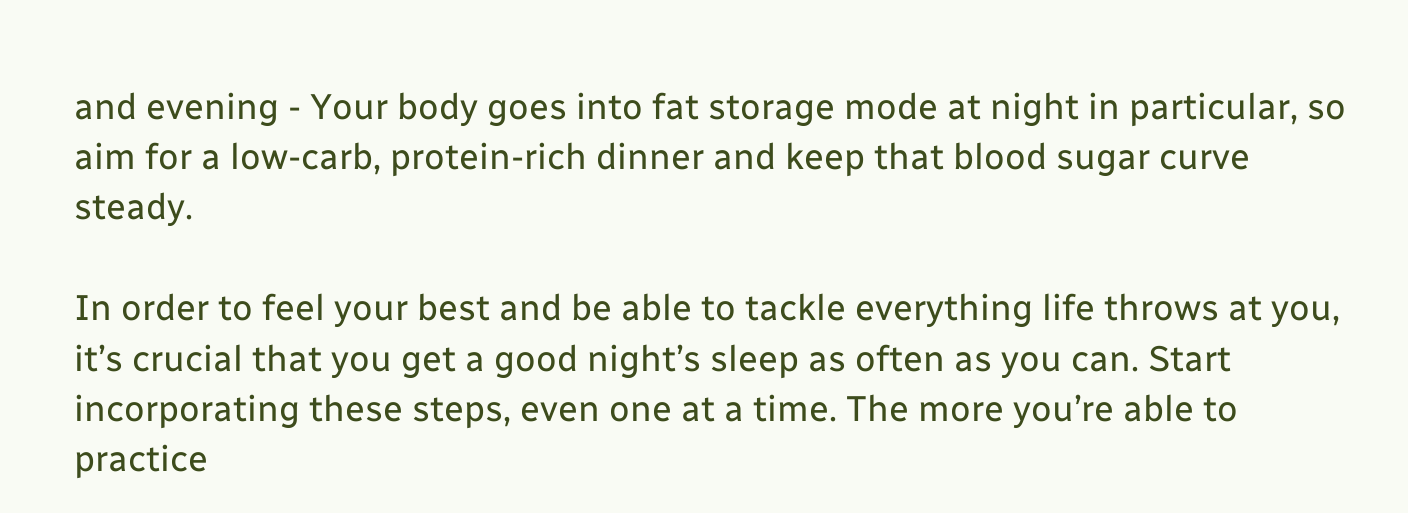and evening - Your body goes into fat storage mode at night in particular, so aim for a low-carb, protein-rich dinner and keep that blood sugar curve steady.

In order to feel your best and be able to tackle everything life throws at you, it’s crucial that you get a good night’s sleep as often as you can. Start incorporating these steps, even one at a time. The more you’re able to practice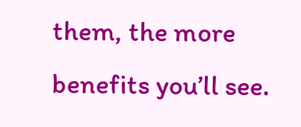them, the more benefits you’ll see.